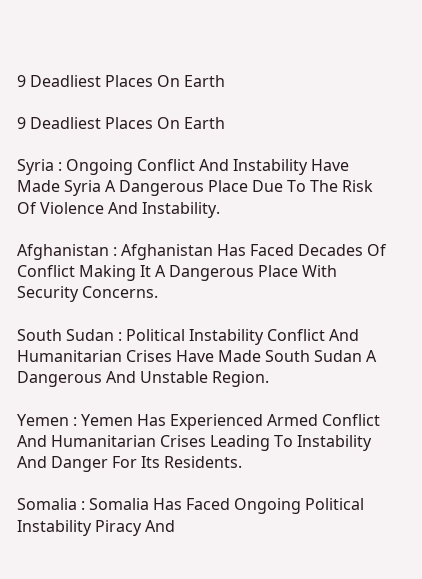9 Deadliest Places On Earth

9 Deadliest Places On Earth

Syria : Ongoing Conflict And Instability Have Made Syria A Dangerous Place Due To The Risk Of Violence And Instability.

Afghanistan : Afghanistan Has Faced Decades Of Conflict Making It A Dangerous Place With Security Concerns.

South Sudan : Political Instability Conflict And Humanitarian Crises Have Made South Sudan A Dangerous And Unstable Region.

Yemen : Yemen Has Experienced Armed Conflict And Humanitarian Crises Leading To Instability And Danger For Its Residents.

Somalia : Somalia Has Faced Ongoing Political Instability Piracy And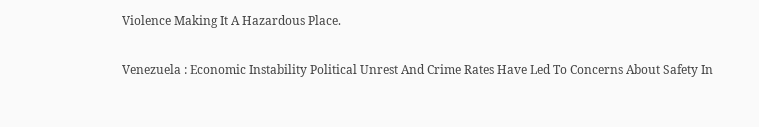Violence Making It A Hazardous Place.

Venezuela : Economic Instability Political Unrest And Crime Rates Have Led To Concerns About Safety In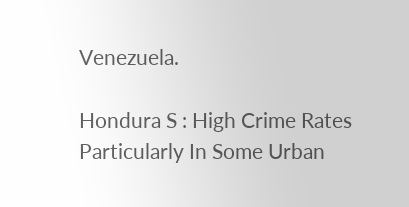Venezuela.

Hondura S : High Crime Rates Particularly In Some Urban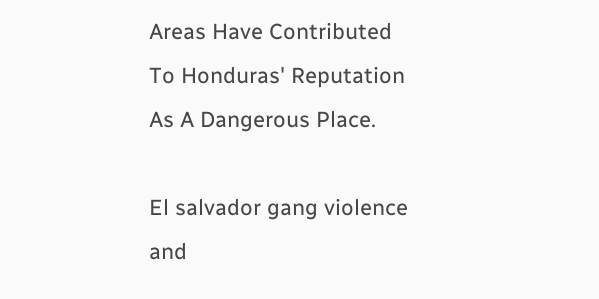Areas Have Contributed To Honduras' Reputation As A Dangerous Place.

El salvador gang violence and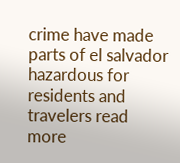crime have made parts of el salvador hazardous for residents and travelers read more